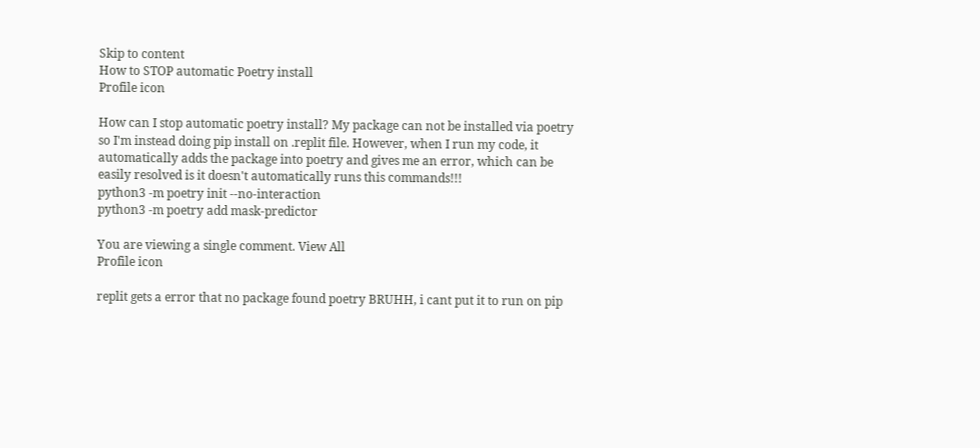Skip to content
How to STOP automatic Poetry install
Profile icon

How can I stop automatic poetry install? My package can not be installed via poetry so I'm instead doing pip install on .replit file. However, when I run my code, it automatically adds the package into poetry and gives me an error, which can be easily resolved is it doesn't automatically runs this commands!!!
python3 -m poetry init --no-interaction
python3 -m poetry add mask-predictor

You are viewing a single comment. View All
Profile icon

replit gets a error that no package found poetry BRUHH, i cant put it to run on pip